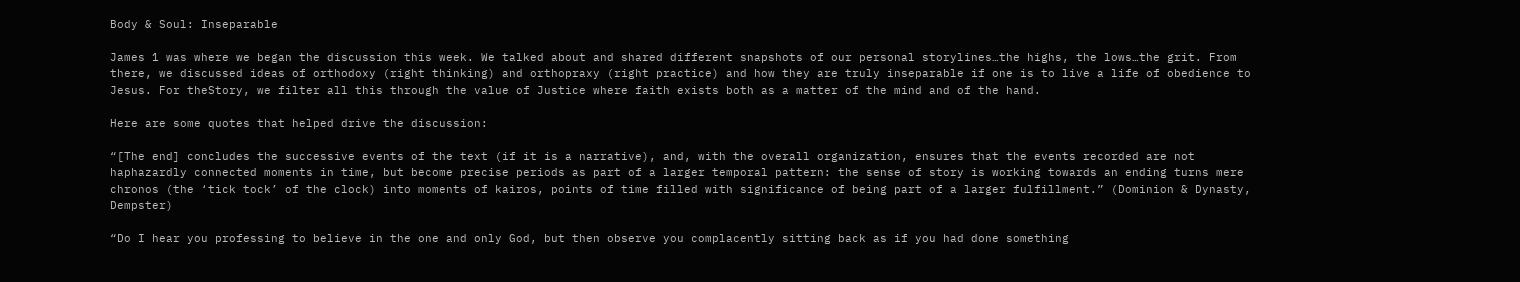Body & Soul: Inseparable

James 1 was where we began the discussion this week. We talked about and shared different snapshots of our personal storylines…the highs, the lows…the grit. From there, we discussed ideas of orthodoxy (right thinking) and orthopraxy (right practice) and how they are truly inseparable if one is to live a life of obedience to Jesus. For theStory, we filter all this through the value of Justice where faith exists both as a matter of the mind and of the hand.

Here are some quotes that helped drive the discussion:

“[The end] concludes the successive events of the text (if it is a narrative), and, with the overall organization, ensures that the events recorded are not haphazardly connected moments in time, but become precise periods as part of a larger temporal pattern: the sense of story is working towards an ending turns mere chronos (the ‘tick tock’ of the clock) into moments of kairos, points of time filled with significance of being part of a larger fulfillment.” (Dominion & Dynasty, Dempster)

“Do I hear you professing to believe in the one and only God, but then observe you complacently sitting back as if you had done something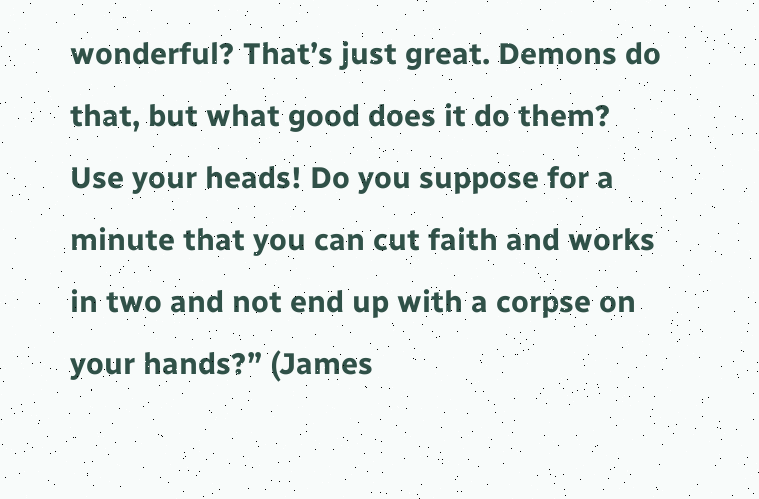wonderful? That’s just great. Demons do that, but what good does it do them? Use your heads! Do you suppose for a minute that you can cut faith and works in two and not end up with a corpse on your hands?” (James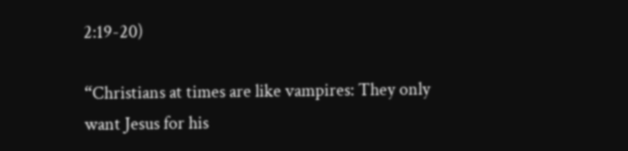2:19-20)

“Christians at times are like vampires: They only want Jesus for his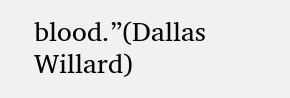blood.”(Dallas Willard)